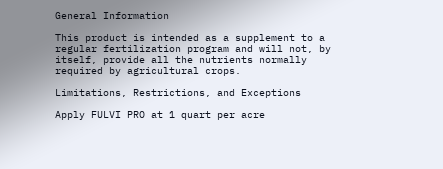General Information

This product is intended as a supplement to a regular fertilization program and will not, by itself, provide all the nutrients normally required by agricultural crops.

Limitations, Restrictions, and Exceptions

Apply FULVI PRO at 1 quart per acre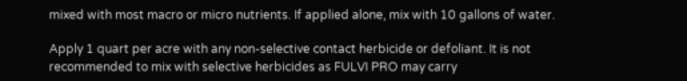mixed with most macro or micro nutrients. If applied alone, mix with 10 gallons of water.

Apply 1 quart per acre with any non-selective contact herbicide or defoliant. It is not recommended to mix with selective herbicides as FULVI PRO may carry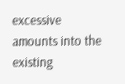excessive amounts into the existing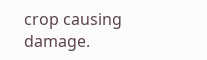crop causing damage.